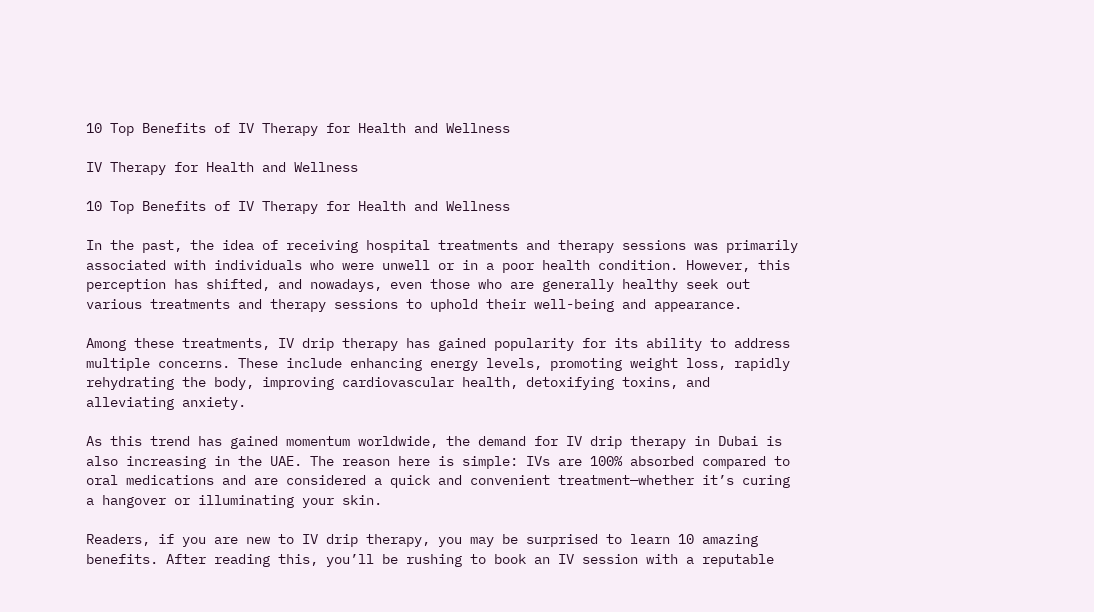10 Top Benefits of IV Therapy for Health and Wellness

IV Therapy for Health and Wellness

10 Top Benefits of IV Therapy for Health and Wellness

In the past, the idea of receiving hospital treatments and therapy sessions was primarily associated with individuals who were unwell or in a poor health condition. However, this perception has shifted, and nowadays, even those who are generally healthy seek out various treatments and therapy sessions to uphold their well-being and appearance.

Among these treatments, IV drip therapy has gained popularity for its ability to address multiple concerns. These include enhancing energy levels, promoting weight loss, rapidly rehydrating the body, improving cardiovascular health, detoxifying toxins, and alleviating anxiety.

As this trend has gained momentum worldwide, the demand for IV drip therapy in Dubai is also increasing in the UAE. The reason here is simple: IVs are 100% absorbed compared to oral medications and are considered a quick and convenient treatment—whether it’s curing a hangover or illuminating your skin.

Readers, if you are new to IV drip therapy, you may be surprised to learn 10 amazing benefits. After reading this, you’ll be rushing to book an IV session with a reputable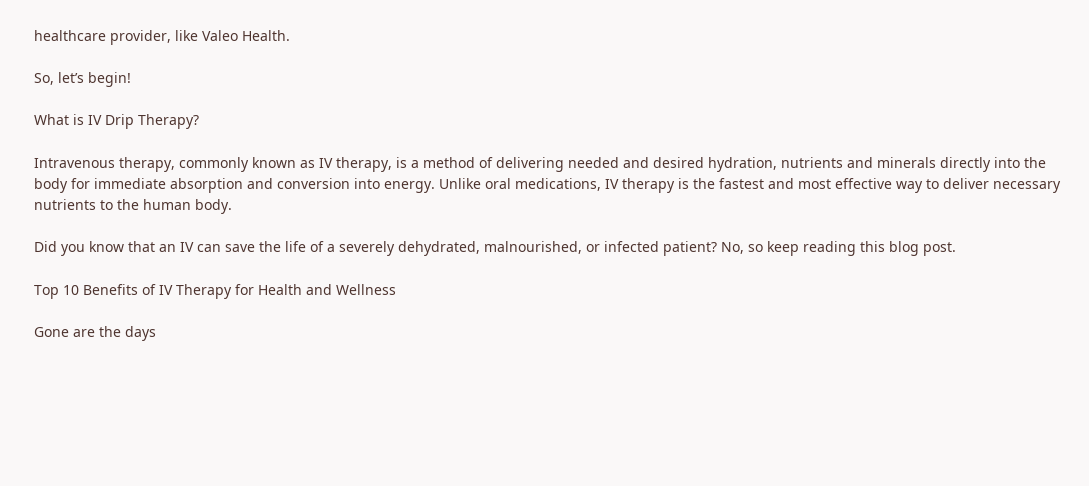healthcare provider, like Valeo Health.

So, let’s begin!

What is IV Drip Therapy?

Intravenous therapy, commonly known as IV therapy, is a method of delivering needed and desired hydration, nutrients and minerals directly into the body for immediate absorption and conversion into energy. Unlike oral medications, IV therapy is the fastest and most effective way to deliver necessary nutrients to the human body.

Did you know that an IV can save the life of a severely dehydrated, malnourished, or infected patient? No, so keep reading this blog post.

Top 10 Benefits of IV Therapy for Health and Wellness

Gone are the days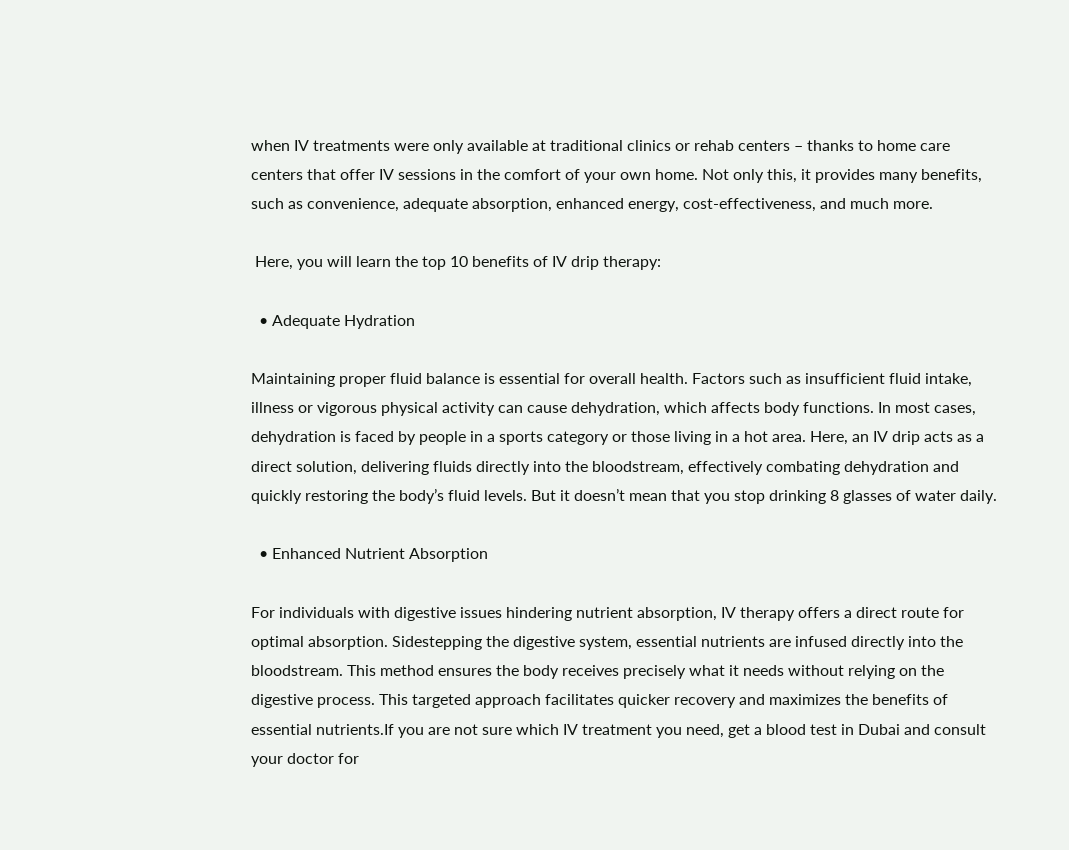when IV treatments were only available at traditional clinics or rehab centers – thanks to home care centers that offer IV sessions in the comfort of your own home. Not only this, it provides many benefits, such as convenience, adequate absorption, enhanced energy, cost-effectiveness, and much more.

 Here, you will learn the top 10 benefits of IV drip therapy:

  • Adequate Hydration

Maintaining proper fluid balance is essential for overall health. Factors such as insufficient fluid intake, illness or vigorous physical activity can cause dehydration, which affects body functions. In most cases, dehydration is faced by people in a sports category or those living in a hot area. Here, an IV drip acts as a direct solution, delivering fluids directly into the bloodstream, effectively combating dehydration and quickly restoring the body’s fluid levels. But it doesn’t mean that you stop drinking 8 glasses of water daily.

  • Enhanced Nutrient Absorption

For individuals with digestive issues hindering nutrient absorption, IV therapy offers a direct route for optimal absorption. Sidestepping the digestive system, essential nutrients are infused directly into the bloodstream. This method ensures the body receives precisely what it needs without relying on the digestive process. This targeted approach facilitates quicker recovery and maximizes the benefits of essential nutrients.If you are not sure which IV treatment you need, get a blood test in Dubai and consult your doctor for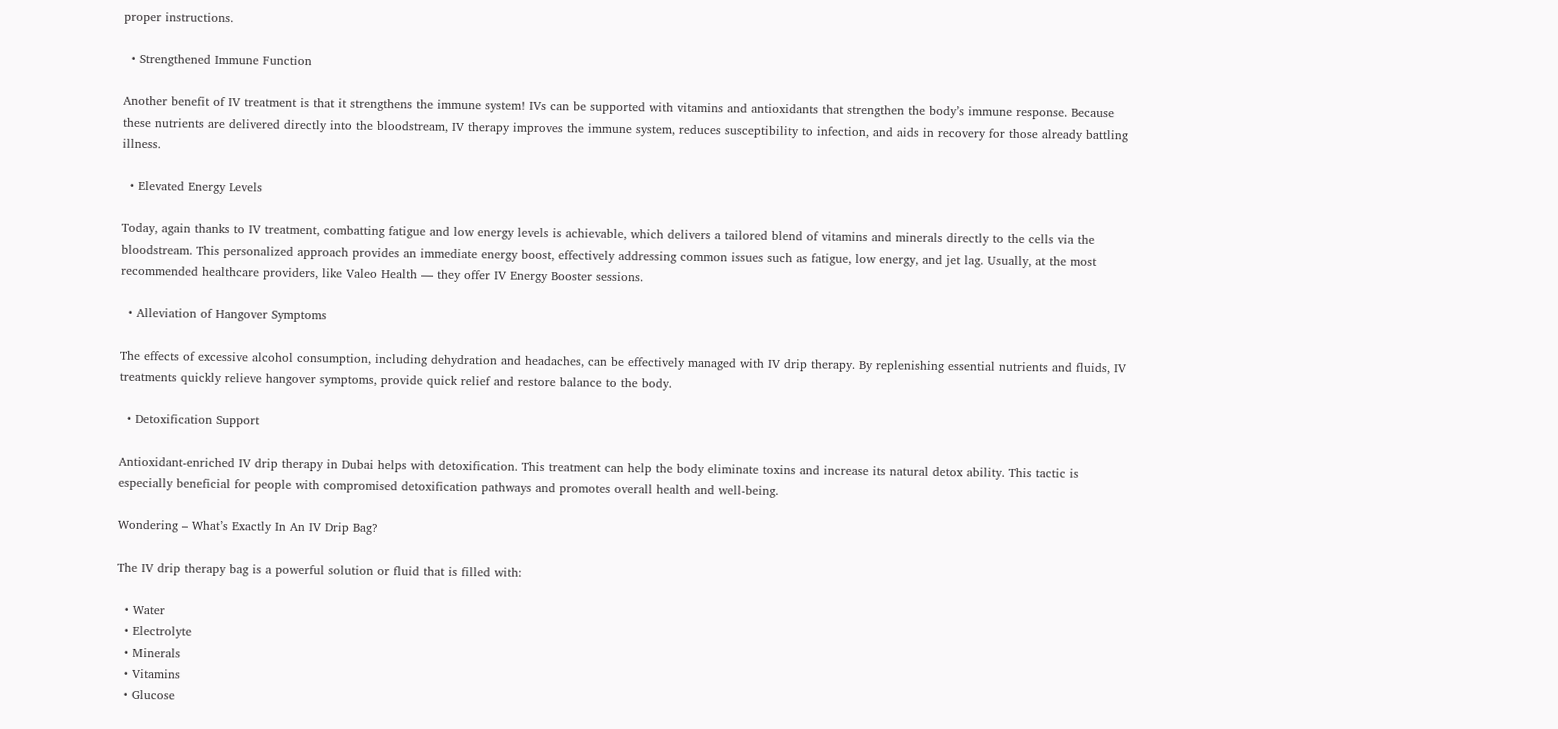proper instructions.

  • Strengthened Immune Function

Another benefit of IV treatment is that it strengthens the immune system! IVs can be supported with vitamins and antioxidants that strengthen the body’s immune response. Because these nutrients are delivered directly into the bloodstream, IV therapy improves the immune system, reduces susceptibility to infection, and aids in recovery for those already battling illness.

  • Elevated Energy Levels

Today, again thanks to IV treatment, combatting fatigue and low energy levels is achievable, which delivers a tailored blend of vitamins and minerals directly to the cells via the bloodstream. This personalized approach provides an immediate energy boost, effectively addressing common issues such as fatigue, low energy, and jet lag. Usually, at the most recommended healthcare providers, like Valeo Health — they offer IV Energy Booster sessions.

  • Alleviation of Hangover Symptoms

The effects of excessive alcohol consumption, including dehydration and headaches, can be effectively managed with IV drip therapy. By replenishing essential nutrients and fluids, IV treatments quickly relieve hangover symptoms, provide quick relief and restore balance to the body.

  • Detoxification Support

Antioxidant-enriched IV drip therapy in Dubai helps with detoxification. This treatment can help the body eliminate toxins and increase its natural detox ability. This tactic is especially beneficial for people with compromised detoxification pathways and promotes overall health and well-being.

Wondering – What’s Exactly In An IV Drip Bag?

The IV drip therapy bag is a powerful solution or fluid that is filled with:

  • Water
  • Electrolyte
  • Minerals
  • Vitamins
  • Glucose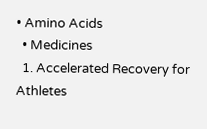• Amino Acids
  • Medicines
  1. Accelerated Recovery for Athletes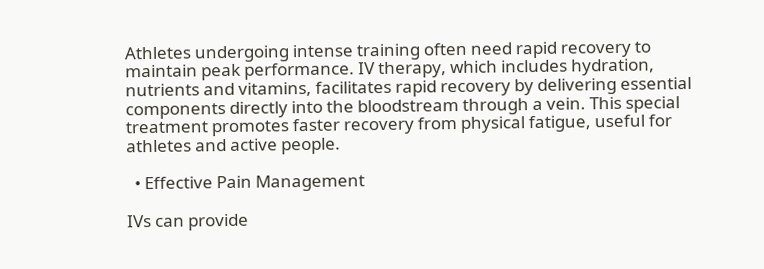Athletes undergoing intense training often need rapid recovery to maintain peak performance. IV therapy, which includes hydration, nutrients and vitamins, facilitates rapid recovery by delivering essential components directly into the bloodstream through a vein. This special treatment promotes faster recovery from physical fatigue, useful for athletes and active people.

  • Effective Pain Management

IVs can provide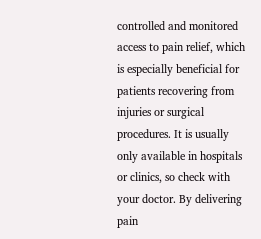controlled and monitored access to pain relief, which is especially beneficial for patients recovering from injuries or surgical procedures. It is usually only available in hospitals or clinics, so check with your doctor. By delivering pain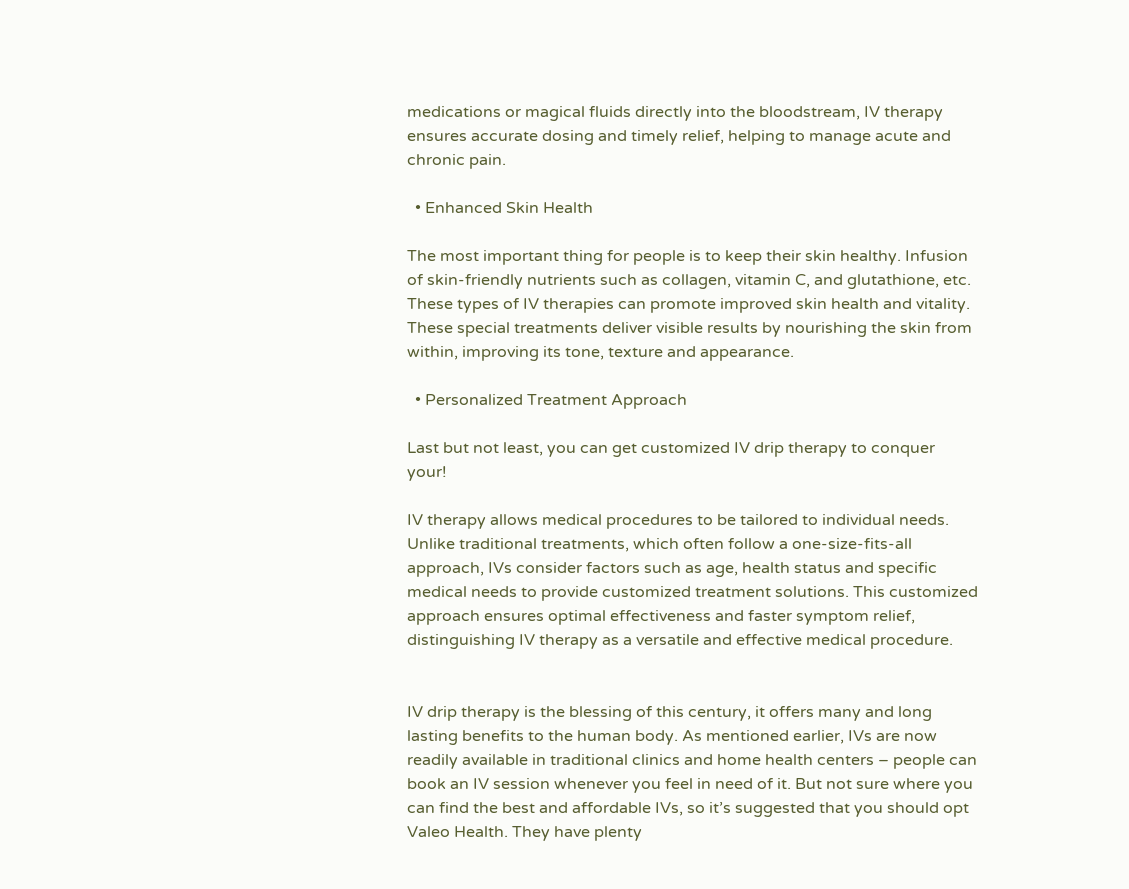medications or magical fluids directly into the bloodstream, IV therapy ensures accurate dosing and timely relief, helping to manage acute and chronic pain.

  • Enhanced Skin Health

The most important thing for people is to keep their skin healthy. Infusion of skin-friendly nutrients such as collagen, vitamin C, and glutathione, etc. These types of IV therapies can promote improved skin health and vitality. These special treatments deliver visible results by nourishing the skin from within, improving its tone, texture and appearance.

  • Personalized Treatment Approach

Last but not least, you can get customized IV drip therapy to conquer your!

IV therapy allows medical procedures to be tailored to individual needs. Unlike traditional treatments, which often follow a one-size-fits-all approach, IVs consider factors such as age, health status and specific medical needs to provide customized treatment solutions. This customized approach ensures optimal effectiveness and faster symptom relief, distinguishing IV therapy as a versatile and effective medical procedure.


IV drip therapy is the blessing of this century, it offers many and long lasting benefits to the human body. As mentioned earlier, IVs are now readily available in traditional clinics and home health centers – people can book an IV session whenever you feel in need of it. But not sure where you can find the best and affordable IVs, so it’s suggested that you should opt Valeo Health. They have plenty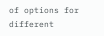of options for different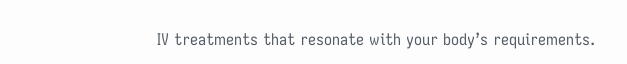IV treatments that resonate with your body’s requirements.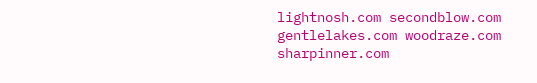lightnosh.com secondblow.com gentlelakes.com woodraze.com sharpinner.com